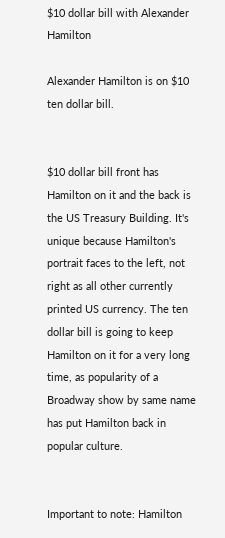$10 dollar bill with Alexander Hamilton

Alexander Hamilton is on $10 ten dollar bill.


$10 dollar bill front has Hamilton on it and the back is the US Treasury Building. It's unique because Hamilton's portrait faces to the left, not right as all other currently printed US currency. The ten dollar bill is going to keep Hamilton on it for a very long time, as popularity of a Broadway show by same name has put Hamilton back in popular culture.


Important to note: Hamilton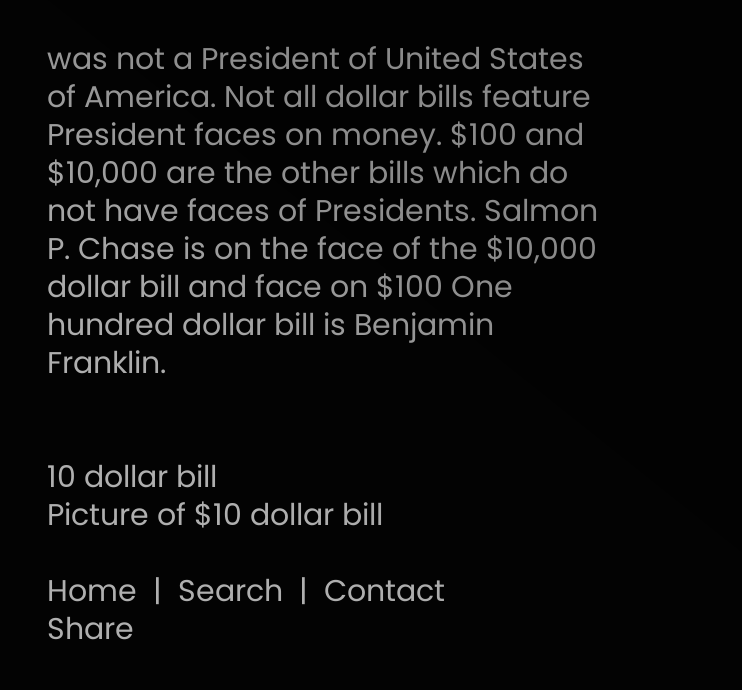was not a President of United States of America. Not all dollar bills feature President faces on money. $100 and $10,000 are the other bills which do not have faces of Presidents. Salmon P. Chase is on the face of the $10,000 dollar bill and face on $100 One hundred dollar bill is Benjamin Franklin.


10 dollar bill
Picture of $10 dollar bill

Home  |  Search  |  Contact
Share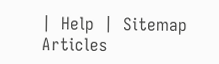|  Help  |  Sitemap
Articles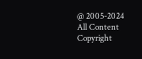@ 2005-2024 All Content Copyright